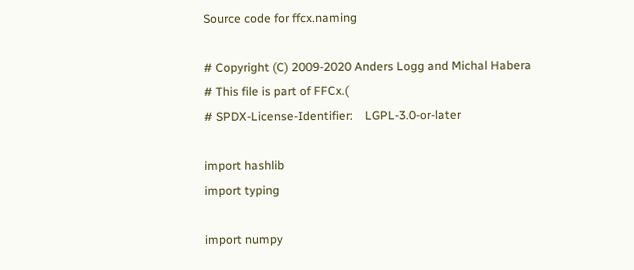Source code for ffcx.naming

# Copyright (C) 2009-2020 Anders Logg and Michal Habera
# This file is part of FFCx.(
# SPDX-License-Identifier:    LGPL-3.0-or-later

import hashlib
import typing

import numpy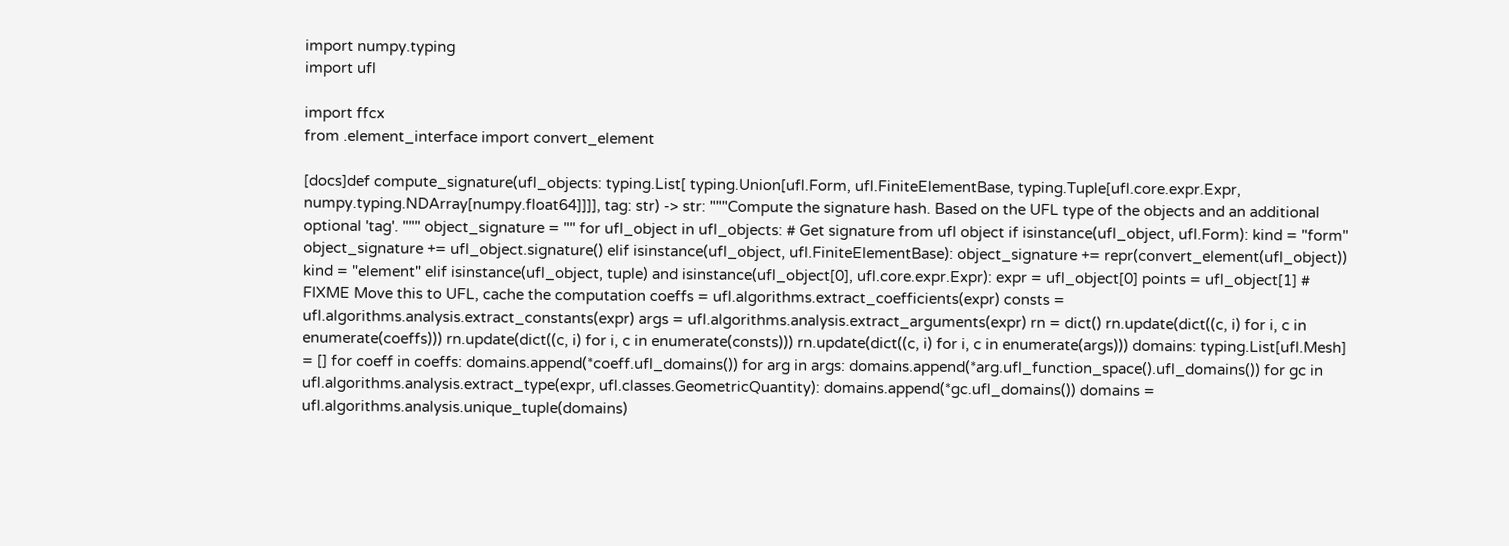import numpy.typing
import ufl

import ffcx
from .element_interface import convert_element

[docs]def compute_signature(ufl_objects: typing.List[ typing.Union[ufl.Form, ufl.FiniteElementBase, typing.Tuple[ufl.core.expr.Expr, numpy.typing.NDArray[numpy.float64]]]], tag: str) -> str: """Compute the signature hash. Based on the UFL type of the objects and an additional optional 'tag'. """ object_signature = "" for ufl_object in ufl_objects: # Get signature from ufl object if isinstance(ufl_object, ufl.Form): kind = "form" object_signature += ufl_object.signature() elif isinstance(ufl_object, ufl.FiniteElementBase): object_signature += repr(convert_element(ufl_object)) kind = "element" elif isinstance(ufl_object, tuple) and isinstance(ufl_object[0], ufl.core.expr.Expr): expr = ufl_object[0] points = ufl_object[1] # FIXME Move this to UFL, cache the computation coeffs = ufl.algorithms.extract_coefficients(expr) consts = ufl.algorithms.analysis.extract_constants(expr) args = ufl.algorithms.analysis.extract_arguments(expr) rn = dict() rn.update(dict((c, i) for i, c in enumerate(coeffs))) rn.update(dict((c, i) for i, c in enumerate(consts))) rn.update(dict((c, i) for i, c in enumerate(args))) domains: typing.List[ufl.Mesh] = [] for coeff in coeffs: domains.append(*coeff.ufl_domains()) for arg in args: domains.append(*arg.ufl_function_space().ufl_domains()) for gc in ufl.algorithms.analysis.extract_type(expr, ufl.classes.GeometricQuantity): domains.append(*gc.ufl_domains()) domains = ufl.algorithms.analysis.unique_tuple(domains)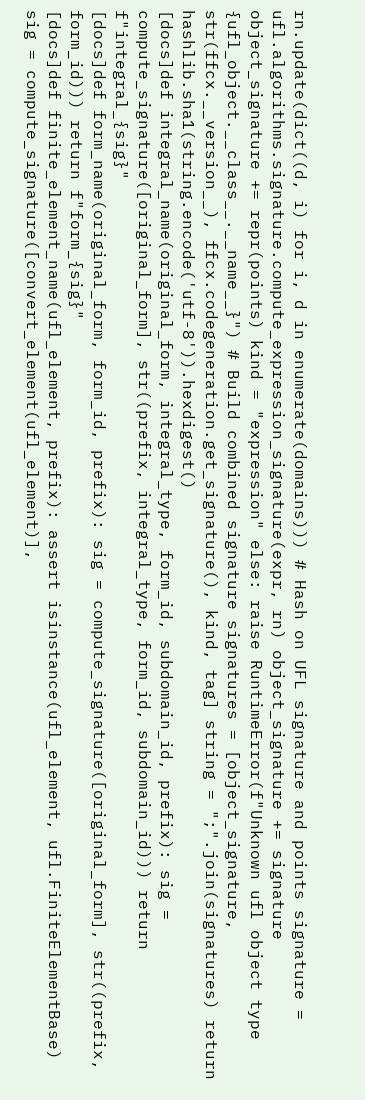rn.update(dict((d, i) for i, d in enumerate(domains))) # Hash on UFL signature and points signature = ufl.algorithms.signature.compute_expression_signature(expr, rn) object_signature += signature object_signature += repr(points) kind = "expression" else: raise RuntimeError(f"Unknown ufl object type {ufl_object.__class__.__name__}") # Build combined signature signatures = [object_signature, str(ffcx.__version__), ffcx.codegeneration.get_signature(), kind, tag] string = ";".join(signatures) return hashlib.sha1(string.encode('utf-8')).hexdigest()
[docs]def integral_name(original_form, integral_type, form_id, subdomain_id, prefix): sig = compute_signature([original_form], str((prefix, integral_type, form_id, subdomain_id))) return f"integral_{sig}"
[docs]def form_name(original_form, form_id, prefix): sig = compute_signature([original_form], str((prefix, form_id))) return f"form_{sig}"
[docs]def finite_element_name(ufl_element, prefix): assert isinstance(ufl_element, ufl.FiniteElementBase) sig = compute_signature([convert_element(ufl_element)],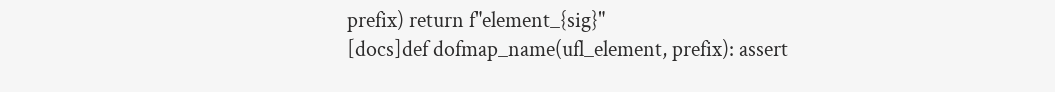prefix) return f"element_{sig}"
[docs]def dofmap_name(ufl_element, prefix): assert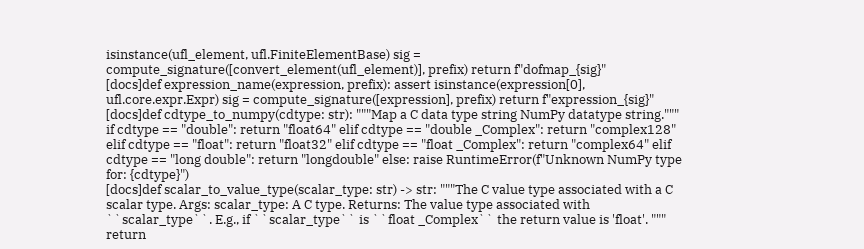isinstance(ufl_element, ufl.FiniteElementBase) sig = compute_signature([convert_element(ufl_element)], prefix) return f"dofmap_{sig}"
[docs]def expression_name(expression, prefix): assert isinstance(expression[0], ufl.core.expr.Expr) sig = compute_signature([expression], prefix) return f"expression_{sig}"
[docs]def cdtype_to_numpy(cdtype: str): """Map a C data type string NumPy datatype string.""" if cdtype == "double": return "float64" elif cdtype == "double _Complex": return "complex128" elif cdtype == "float": return "float32" elif cdtype == "float _Complex": return "complex64" elif cdtype == "long double": return "longdouble" else: raise RuntimeError(f"Unknown NumPy type for: {cdtype}")
[docs]def scalar_to_value_type(scalar_type: str) -> str: """The C value type associated with a C scalar type. Args: scalar_type: A C type. Returns: The value type associated with ``scalar_type``. E.g., if ``scalar_type`` is ``float _Complex`` the return value is 'float'. """ return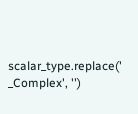scalar_type.replace(' _Complex', '')